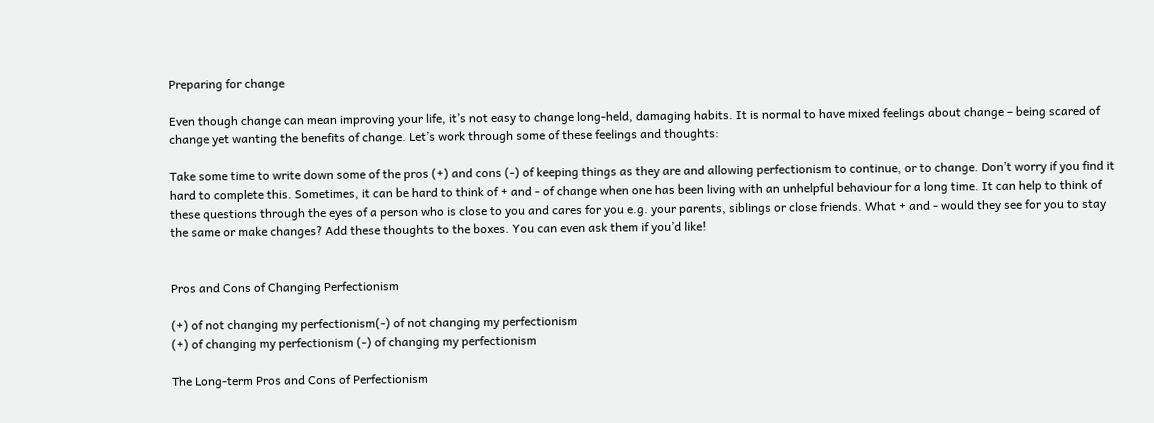Preparing for change

Even though change can mean improving your life, it’s not easy to change long-held, damaging habits. It is normal to have mixed feelings about change – being scared of change yet wanting the benefits of change. Let’s work through some of these feelings and thoughts:

Take some time to write down some of the pros (+) and cons (-) of keeping things as they are and allowing perfectionism to continue, or to change. Don’t worry if you find it hard to complete this. Sometimes, it can be hard to think of + and - of change when one has been living with an unhelpful behaviour for a long time. It can help to think of these questions through the eyes of a person who is close to you and cares for you e.g. your parents, siblings or close friends. What + and - would they see for you to stay the same or make changes? Add these thoughts to the boxes. You can even ask them if you’d like!


Pros and Cons of Changing Perfectionism

(+) of not changing my perfectionism(-) of not changing my perfectionism
(+) of changing my perfectionism (-) of changing my perfectionism

The Long-term Pros and Cons of Perfectionism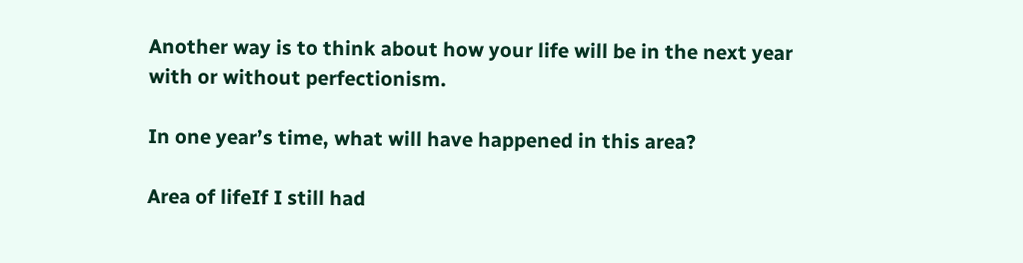Another way is to think about how your life will be in the next year with or without perfectionism.

In one year’s time, what will have happened in this area?

Area of lifeIf I still had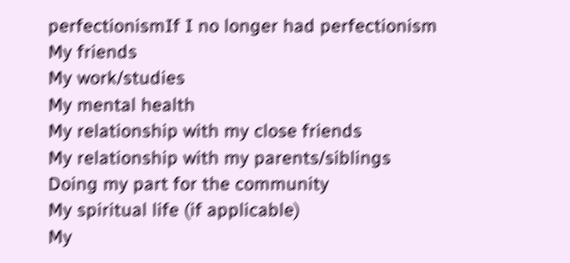perfectionismIf I no longer had perfectionism
My friends
My work/studies
My mental health
My relationship with my close friends
My relationship with my parents/siblings
Doing my part for the community
My spiritual life (if applicable)
My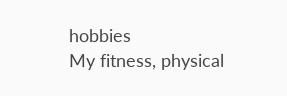hobbies
My fitness, physical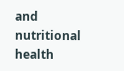and nutritional health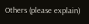Others (please explain)